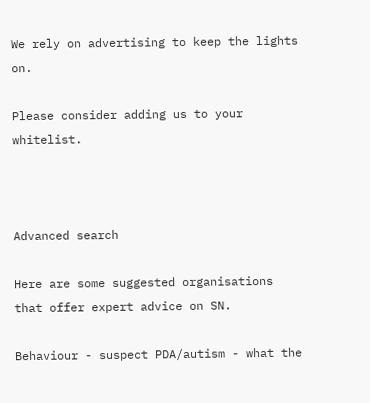We rely on advertising to keep the lights on.

Please consider adding us to your whitelist.



Advanced search

Here are some suggested organisations that offer expert advice on SN.

Behaviour - suspect PDA/autism - what the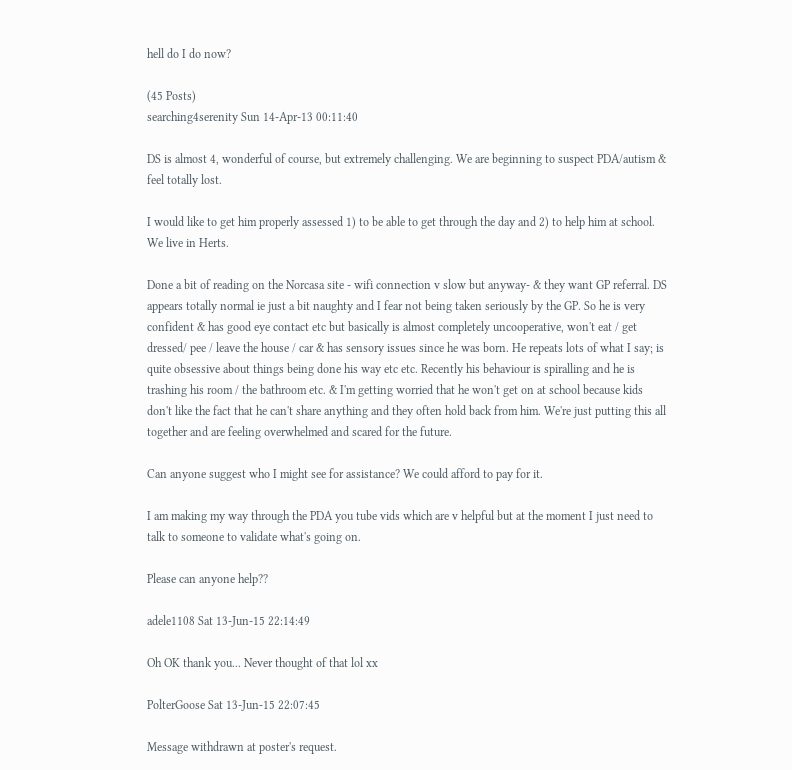hell do I do now?

(45 Posts)
searching4serenity Sun 14-Apr-13 00:11:40

DS is almost 4, wonderful of course, but extremely challenging. We are beginning to suspect PDA/autism & feel totally lost.

I would like to get him properly assessed 1) to be able to get through the day and 2) to help him at school. We live in Herts.

Done a bit of reading on the Norcasa site - wifi connection v slow but anyway- & they want GP referral. DS appears totally normal ie just a bit naughty and I fear not being taken seriously by the GP. So he is very confident & has good eye contact etc but basically is almost completely uncooperative, won't eat / get dressed/ pee / leave the house / car & has sensory issues since he was born. He repeats lots of what I say; is quite obsessive about things being done his way etc etc. Recently his behaviour is spiralling and he is trashing his room / the bathroom etc. & I'm getting worried that he won't get on at school because kids don't like the fact that he can't share anything and they often hold back from him. We're just putting this all together and are feeling overwhelmed and scared for the future.

Can anyone suggest who I might see for assistance? We could afford to pay for it.

I am making my way through the PDA you tube vids which are v helpful but at the moment I just need to talk to someone to validate what's going on.

Please can anyone help??

adele1108 Sat 13-Jun-15 22:14:49

Oh OK thank you... Never thought of that lol xx

PolterGoose Sat 13-Jun-15 22:07:45

Message withdrawn at poster's request.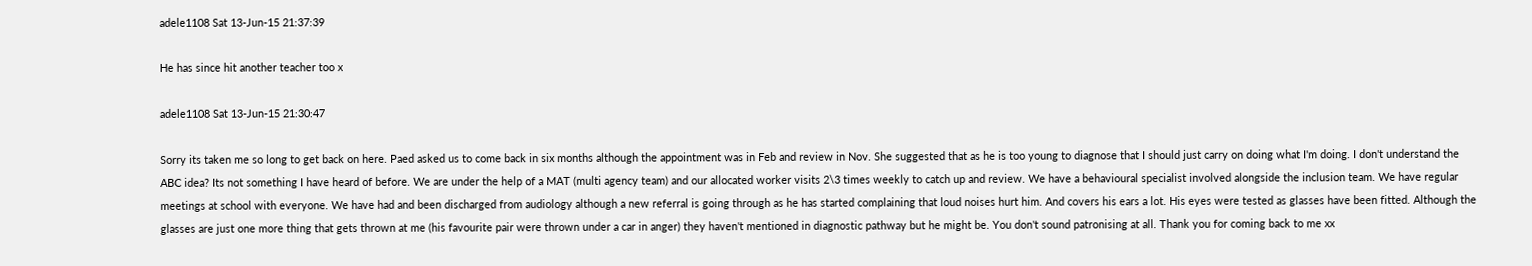adele1108 Sat 13-Jun-15 21:37:39

He has since hit another teacher too x

adele1108 Sat 13-Jun-15 21:30:47

Sorry its taken me so long to get back on here. Paed asked us to come back in six months although the appointment was in Feb and review in Nov. She suggested that as he is too young to diagnose that I should just carry on doing what I'm doing. I don't understand the ABC idea? Its not something I have heard of before. We are under the help of a MAT (multi agency team) and our allocated worker visits 2\3 times weekly to catch up and review. We have a behavioural specialist involved alongside the inclusion team. We have regular meetings at school with everyone. We have had and been discharged from audiology although a new referral is going through as he has started complaining that loud noises hurt him. And covers his ears a lot. His eyes were tested as glasses have been fitted. Although the glasses are just one more thing that gets thrown at me (his favourite pair were thrown under a car in anger) they haven't mentioned in diagnostic pathway but he might be. You don't sound patronising at all. Thank you for coming back to me xx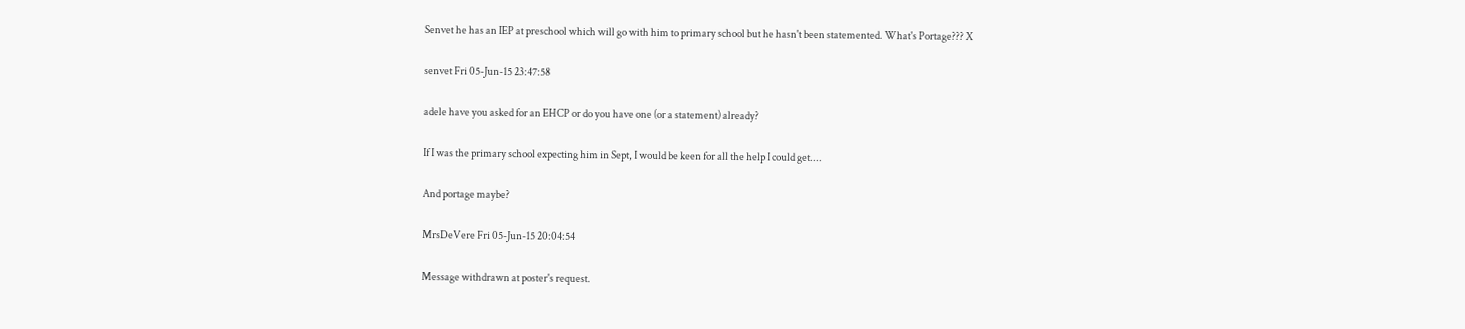Senvet he has an IEP at preschool which will go with him to primary school but he hasn't been statemented. What's Portage??? X

senvet Fri 05-Jun-15 23:47:58

adele have you asked for an EHCP or do you have one (or a statement) already?

If I was the primary school expecting him in Sept, I would be keen for all the help I could get....

And portage maybe?

MrsDeVere Fri 05-Jun-15 20:04:54

Message withdrawn at poster's request.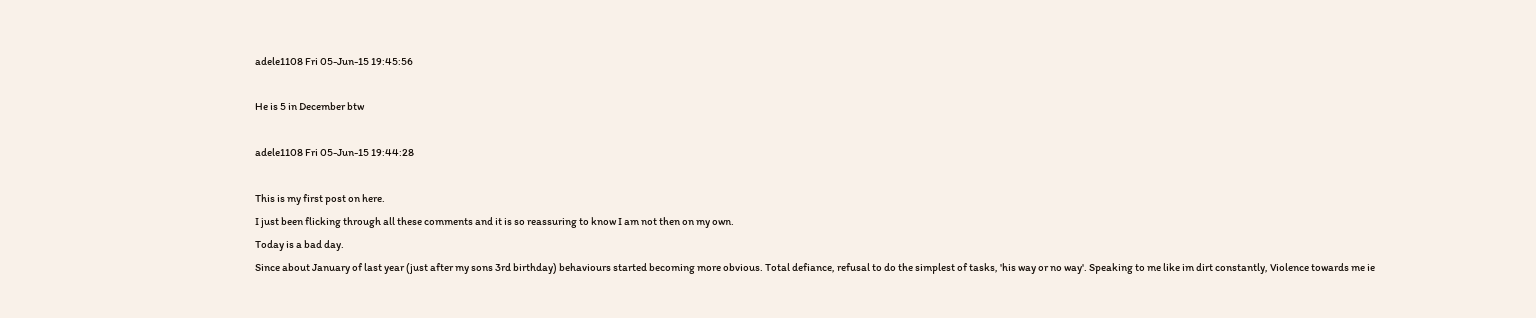adele1108 Fri 05-Jun-15 19:45:56

He is 5 in December btw

adele1108 Fri 05-Jun-15 19:44:28

This is my first post on here.
I just been flicking through all these comments and it is so reassuring to know I am not then on my own.
Today is a bad day.
Since about January of last year (just after my sons 3rd birthday) behaviours started becoming more obvious. Total defiance, refusal to do the simplest of tasks, 'his way or no way'. Speaking to me like im dirt constantly, Violence towards me ie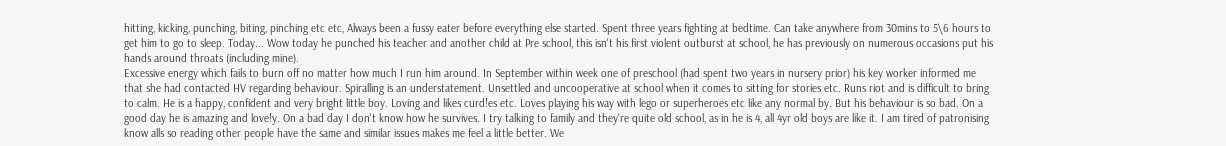hitting, kicking, punching, biting, pinching etc etc, Always been a fussy eater before everything else started. Spent three years fighting at bedtime. Can take anywhere from 30mins to 5\6 hours to get him to go to sleep. Today... Wow today he punched his teacher and another child at Pre school, this isn't his first violent outburst at school, he has previously on numerous occasions put his hands around throats (including mine).
Excessive energy which fails to burn off no matter how much I run him around. In September within week one of preschool (had spent two years in nursery prior) his key worker informed me that she had contacted HV regarding behaviour. Spiralling is an understatement. Unsettled and uncooperative at school when it comes to sitting for stories etc. Runs riot and is difficult to bring to calm. He is a happy, confident and very bright little boy. Loving and likes curd!es etc. Loves playing his way with lego or superheroes etc like any normal by. But his behaviour is so bad. On a good day he is amazing and love!y. On a bad day I don't know how he survives. I try talking to family and they're quite old school, as in he is 4, all 4yr old boys are like it. I am tired of patronising know alls so reading other people have the same and similar issues makes me feel a little better. We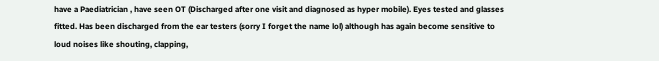have a Paediatrician , have seen OT (Discharged after one visit and diagnosed as hyper mobile). Eyes tested and glasses fitted. Has been discharged from the ear testers (sorry I forget the name lol) although has again become sensitive to loud noises like shouting, clapping,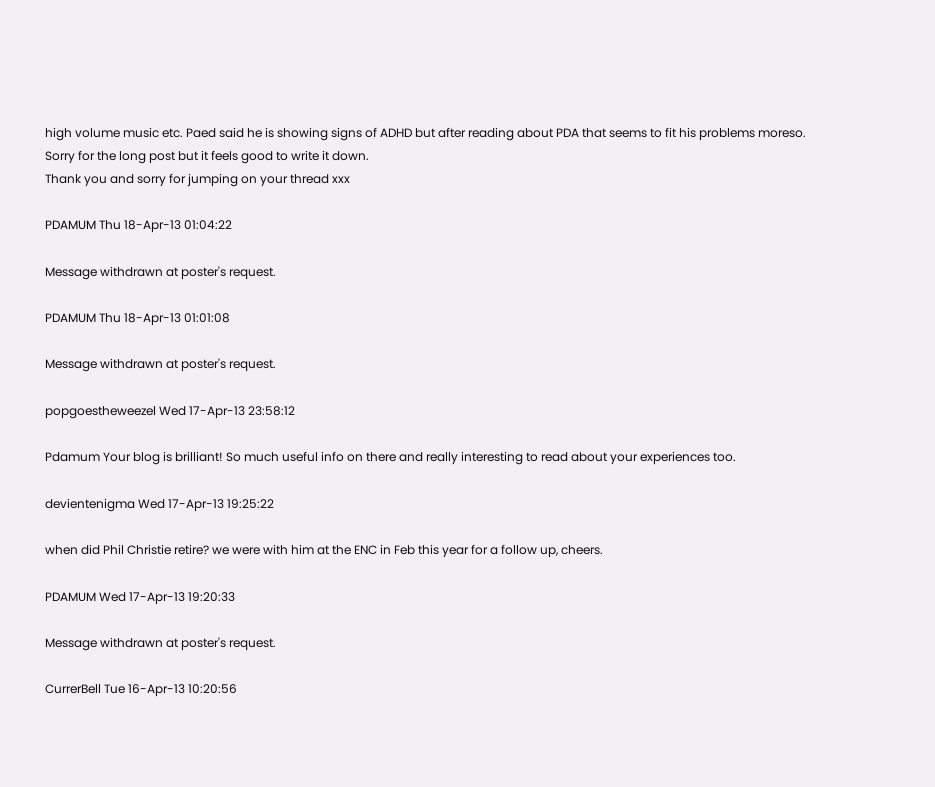high volume music etc. Paed said he is showing signs of ADHD but after reading about PDA that seems to fit his problems moreso. Sorry for the long post but it feels good to write it down.
Thank you and sorry for jumping on your thread xxx

PDAMUM Thu 18-Apr-13 01:04:22

Message withdrawn at poster's request.

PDAMUM Thu 18-Apr-13 01:01:08

Message withdrawn at poster's request.

popgoestheweezel Wed 17-Apr-13 23:58:12

Pdamum Your blog is brilliant! So much useful info on there and really interesting to read about your experiences too.

devientenigma Wed 17-Apr-13 19:25:22

when did Phil Christie retire? we were with him at the ENC in Feb this year for a follow up, cheers.

PDAMUM Wed 17-Apr-13 19:20:33

Message withdrawn at poster's request.

CurrerBell Tue 16-Apr-13 10:20:56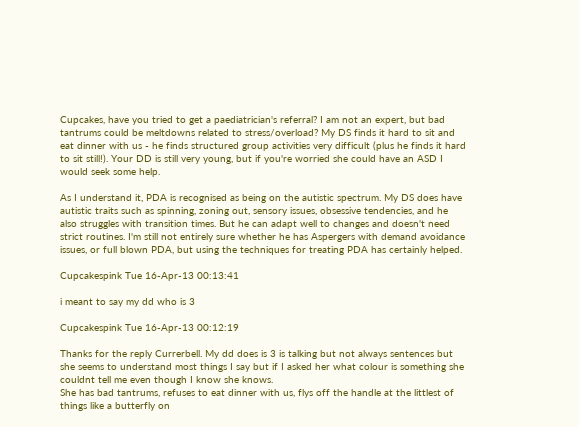Cupcakes, have you tried to get a paediatrician's referral? I am not an expert, but bad tantrums could be meltdowns related to stress/overload? My DS finds it hard to sit and eat dinner with us - he finds structured group activities very difficult (plus he finds it hard to sit still!). Your DD is still very young, but if you're worried she could have an ASD I would seek some help.

As I understand it, PDA is recognised as being on the autistic spectrum. My DS does have autistic traits such as spinning, zoning out, sensory issues, obsessive tendencies, and he also struggles with transition times. But he can adapt well to changes and doesn't need strict routines. I'm still not entirely sure whether he has Aspergers with demand avoidance issues, or full blown PDA, but using the techniques for treating PDA has certainly helped.

Cupcakespink Tue 16-Apr-13 00:13:41

i meant to say my dd who is 3

Cupcakespink Tue 16-Apr-13 00:12:19

Thanks for the reply Currerbell. My dd does is 3 is talking but not always sentences but she seems to understand most things I say but if I asked her what colour is something she couldnt tell me even though I know she knows.
She has bad tantrums, refuses to eat dinner with us, flys off the handle at the littlest of things like a butterfly on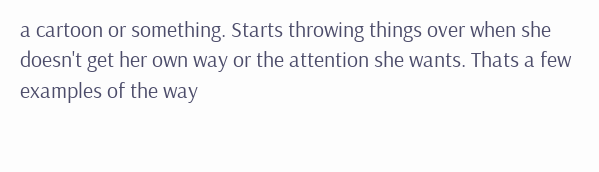a cartoon or something. Starts throwing things over when she doesn't get her own way or the attention she wants. Thats a few examples of the way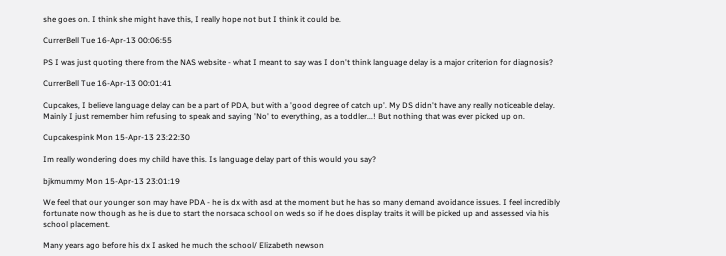she goes on. I think she might have this, I really hope not but I think it could be.

CurrerBell Tue 16-Apr-13 00:06:55

PS I was just quoting there from the NAS website - what I meant to say was I don't think language delay is a major criterion for diagnosis?

CurrerBell Tue 16-Apr-13 00:01:41

Cupcakes, I believe language delay can be a part of PDA, but with a 'good degree of catch up'. My DS didn't have any really noticeable delay. Mainly I just remember him refusing to speak and saying 'No' to everything, as a toddler...! But nothing that was ever picked up on.

Cupcakespink Mon 15-Apr-13 23:22:30

Im really wondering does my child have this. Is language delay part of this would you say?

bjkmummy Mon 15-Apr-13 23:01:19

We feel that our younger son may have PDA - he is dx with asd at the moment but he has so many demand avoidance issues. I feel incredibly fortunate now though as he is due to start the norsaca school on weds so if he does display traits it will be picked up and assessed via his school placement.

Many years ago before his dx I asked he much the school/ Elizabeth newson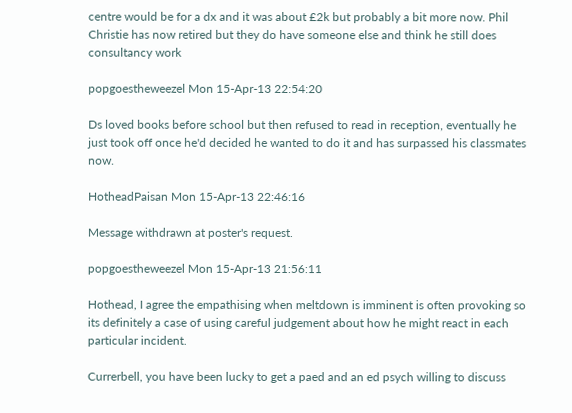centre would be for a dx and it was about £2k but probably a bit more now. Phil Christie has now retired but they do have someone else and think he still does consultancy work

popgoestheweezel Mon 15-Apr-13 22:54:20

Ds loved books before school but then refused to read in reception, eventually he just took off once he'd decided he wanted to do it and has surpassed his classmates now.

HotheadPaisan Mon 15-Apr-13 22:46:16

Message withdrawn at poster's request.

popgoestheweezel Mon 15-Apr-13 21:56:11

Hothead, I agree the empathising when meltdown is imminent is often provoking so its definitely a case of using careful judgement about how he might react in each particular incident.

Currerbell, you have been lucky to get a paed and an ed psych willing to discuss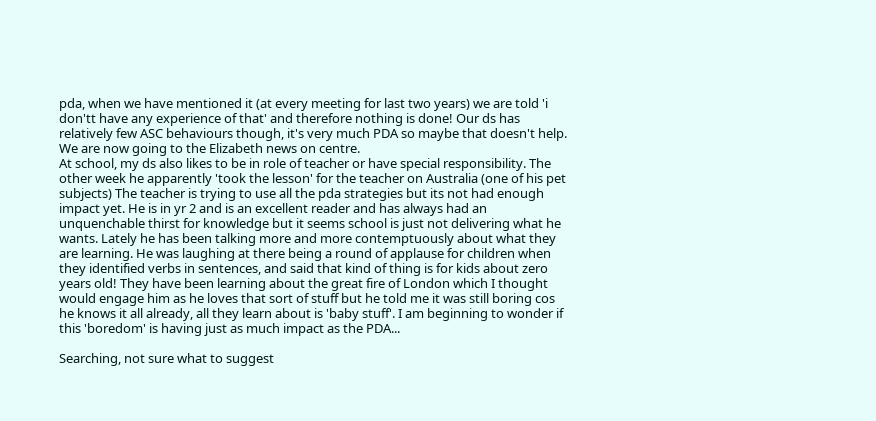pda, when we have mentioned it (at every meeting for last two years) we are told 'i don'tt have any experience of that' and therefore nothing is done! Our ds has relatively few ASC behaviours though, it's very much PDA so maybe that doesn't help. We are now going to the Elizabeth news on centre.
At school, my ds also likes to be in role of teacher or have special responsibility. The other week he apparently 'took the lesson' for the teacher on Australia (one of his pet subjects) The teacher is trying to use all the pda strategies but its not had enough impact yet. He is in yr 2 and is an excellent reader and has always had an unquenchable thirst for knowledge but it seems school is just not delivering what he wants. Lately he has been talking more and more contemptuously about what they are learning. He was laughing at there being a round of applause for children when they identified verbs in sentences, and said that kind of thing is for kids about zero years old! They have been learning about the great fire of London which I thought would engage him as he loves that sort of stuff but he told me it was still boring cos he knows it all already, all they learn about is 'baby stuff'. I am beginning to wonder if this 'boredom' is having just as much impact as the PDA...

Searching, not sure what to suggest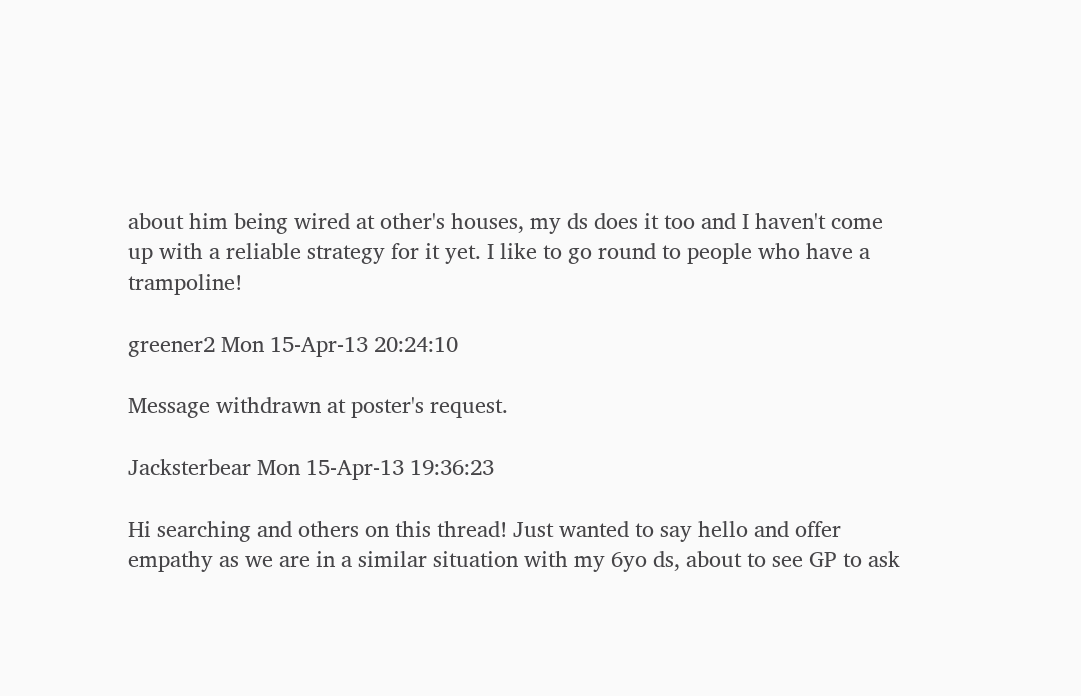about him being wired at other's houses, my ds does it too and I haven't come up with a reliable strategy for it yet. I like to go round to people who have a trampoline!

greener2 Mon 15-Apr-13 20:24:10

Message withdrawn at poster's request.

Jacksterbear Mon 15-Apr-13 19:36:23

Hi searching and others on this thread! Just wanted to say hello and offer empathy as we are in a similar situation with my 6yo ds, about to see GP to ask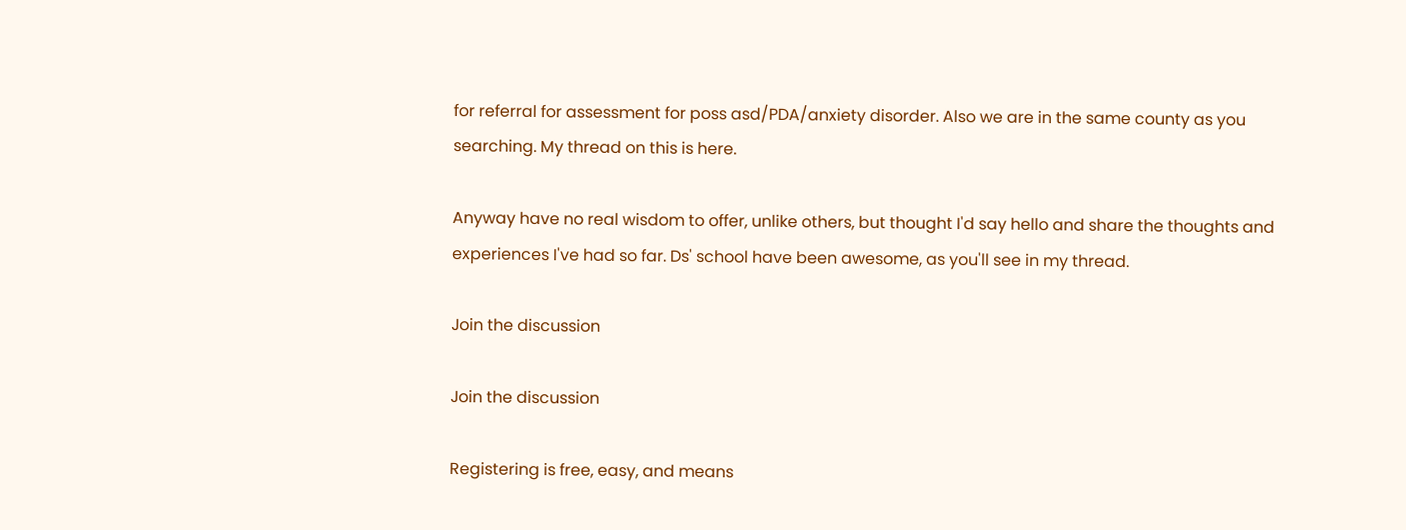for referral for assessment for poss asd/PDA/anxiety disorder. Also we are in the same county as you searching. My thread on this is here.

Anyway have no real wisdom to offer, unlike others, but thought I'd say hello and share the thoughts and experiences I've had so far. Ds' school have been awesome, as you'll see in my thread.

Join the discussion

Join the discussion

Registering is free, easy, and means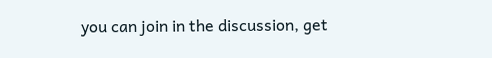you can join in the discussion, get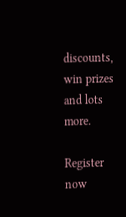discounts, win prizes and lots more.

Register now